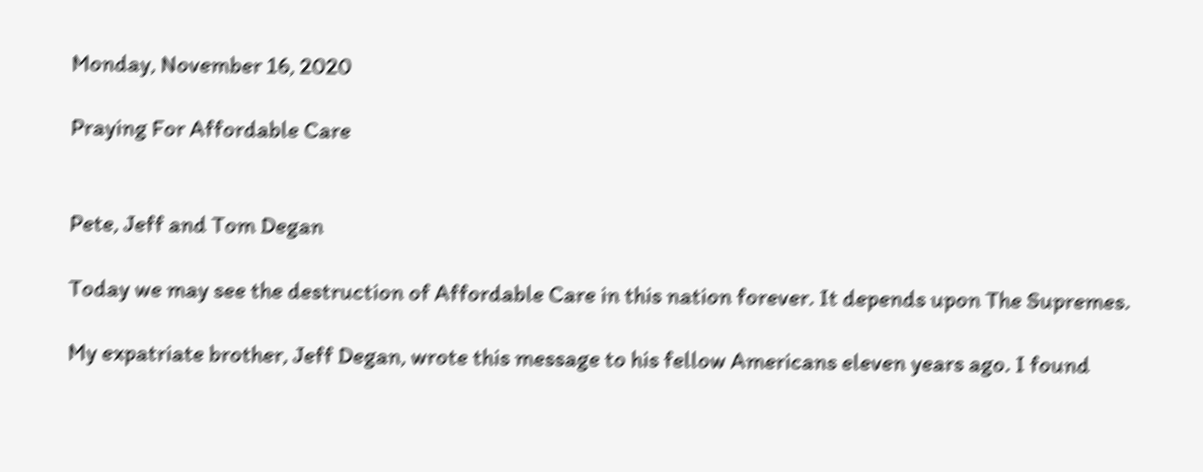Monday, November 16, 2020

Praying For Affordable Care


Pete, Jeff and Tom Degan

Today we may see the destruction of Affordable Care in this nation forever. It depends upon The Supremes.

My expatriate brother, Jeff Degan, wrote this message to his fellow Americans eleven years ago. I found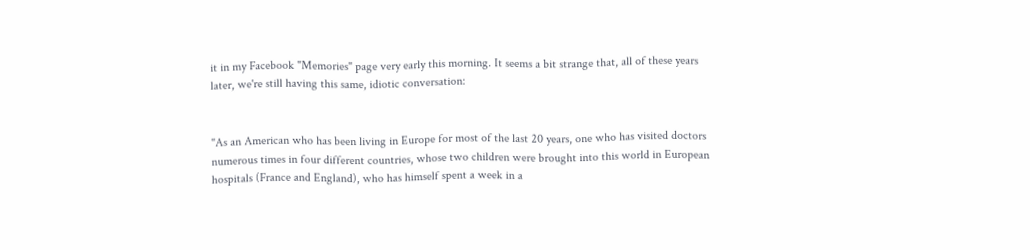it in my Facebook "Memories" page very early this morning. It seems a bit strange that, all of these years later, we're still having this same, idiotic conversation:


"As an American who has been living in Europe for most of the last 20 years, one who has visited doctors numerous times in four different countries, whose two children were brought into this world in European hospitals (France and England), who has himself spent a week in a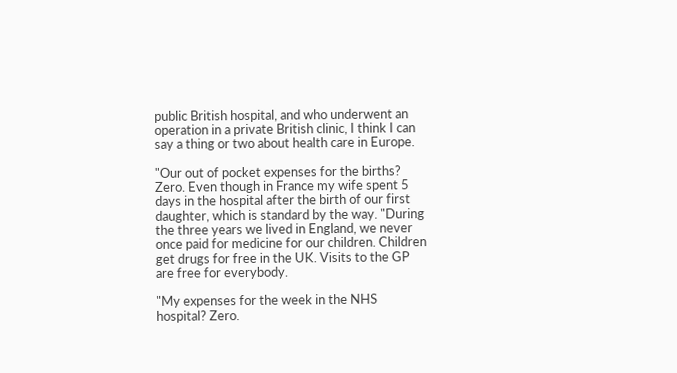public British hospital, and who underwent an operation in a private British clinic, I think I can say a thing or two about health care in Europe.

"Our out of pocket expenses for the births? Zero. Even though in France my wife spent 5 days in the hospital after the birth of our first daughter, which is standard by the way. "During the three years we lived in England, we never once paid for medicine for our children. Children get drugs for free in the UK. Visits to the GP are free for everybody.

"My expenses for the week in the NHS hospital? Zero.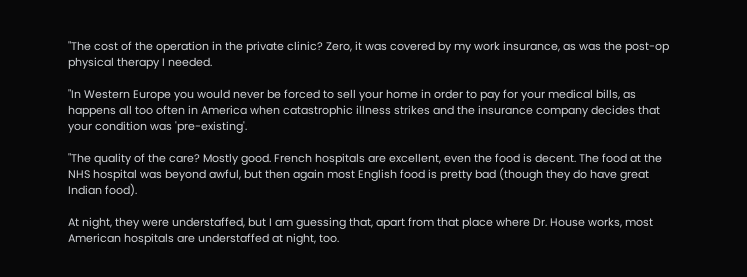"The cost of the operation in the private clinic? Zero, it was covered by my work insurance, as was the post-op physical therapy I needed.

"In Western Europe you would never be forced to sell your home in order to pay for your medical bills, as happens all too often in America when catastrophic illness strikes and the insurance company decides that your condition was 'pre-existing'.

"The quality of the care? Mostly good. French hospitals are excellent, even the food is decent. The food at the NHS hospital was beyond awful, but then again most English food is pretty bad (though they do have great Indian food).

At night, they were understaffed, but I am guessing that, apart from that place where Dr. House works, most American hospitals are understaffed at night, too.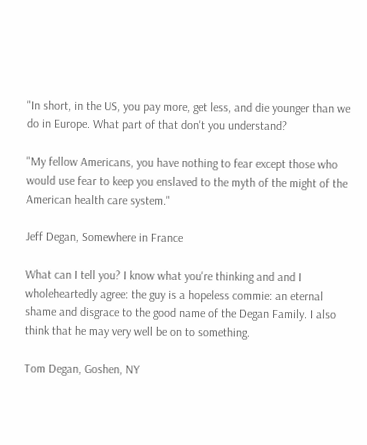"In short, in the US, you pay more, get less, and die younger than we do in Europe. What part of that don't you understand?

"My fellow Americans, you have nothing to fear except those who would use fear to keep you enslaved to the myth of the might of the American health care system."

Jeff Degan, Somewhere in France

What can I tell you? I know what you're thinking and and I wholeheartedly agree: the guy is a hopeless commie: an eternal shame and disgrace to the good name of the Degan Family. I also think that he may very well be on to something.

Tom Degan, Goshen, NY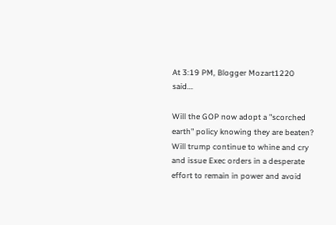At 3:19 PM, Blogger Mozart1220 said...

Will the GOP now adopt a "scorched earth" policy knowing they are beaten?
Will trump continue to whine and cry and issue Exec orders in a desperate effort to remain in power and avoid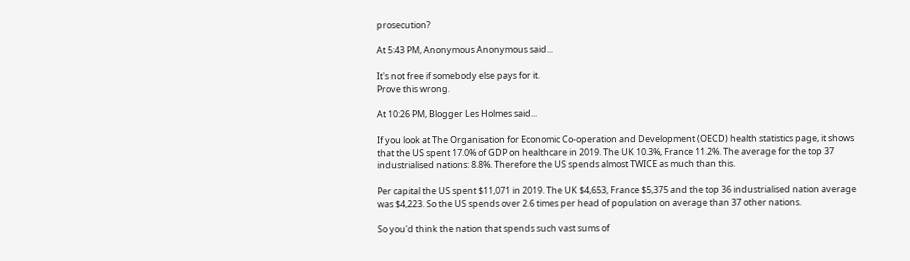prosecution?

At 5:43 PM, Anonymous Anonymous said...

It's not free if somebody else pays for it.
Prove this wrong.

At 10:26 PM, Blogger Les Holmes said...

If you look at The Organisation for Economic Co-operation and Development (OECD) health statistics page, it shows that the US spent 17.0% of GDP on healthcare in 2019. The UK 10.3%, France 11.2%. The average for the top 37 industrialised nations: 8.8%. Therefore the US spends almost TWICE as much than this.

Per capital the US spent $11,071 in 2019. The UK $4,653, France $5,375 and the top 36 industrialised nation average was $4,223. So the US spends over 2.6 times per head of population on average than 37 other nations.

So you'd think the nation that spends such vast sums of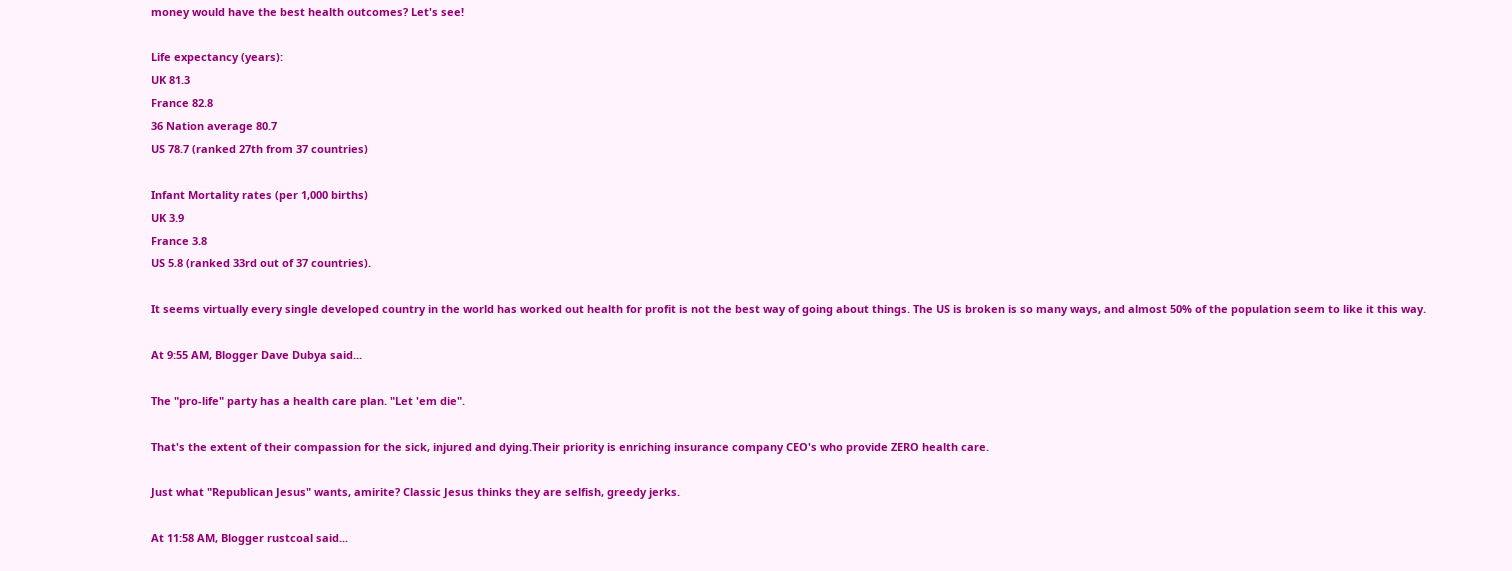money would have the best health outcomes? Let's see!

Life expectancy (years):
UK 81.3
France 82.8
36 Nation average 80.7
US 78.7 (ranked 27th from 37 countries)

Infant Mortality rates (per 1,000 births)
UK 3.9
France 3.8
US 5.8 (ranked 33rd out of 37 countries).

It seems virtually every single developed country in the world has worked out health for profit is not the best way of going about things. The US is broken is so many ways, and almost 50% of the population seem to like it this way.

At 9:55 AM, Blogger Dave Dubya said...

The "pro-life" party has a health care plan. "Let 'em die".

That's the extent of their compassion for the sick, injured and dying.Their priority is enriching insurance company CEO's who provide ZERO health care.

Just what "Republican Jesus" wants, amirite? Classic Jesus thinks they are selfish, greedy jerks.

At 11:58 AM, Blogger rustcoal said...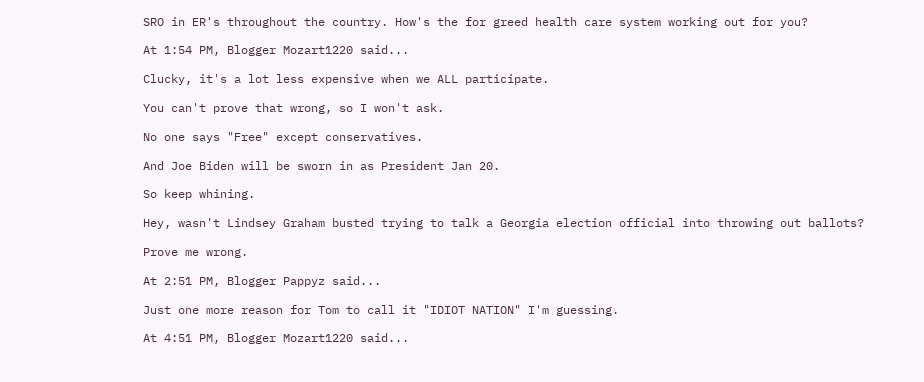SRO in ER's throughout the country. How's the for greed health care system working out for you?

At 1:54 PM, Blogger Mozart1220 said...

Clucky, it's a lot less expensive when we ALL participate.

You can't prove that wrong, so I won't ask.

No one says "Free" except conservatives.

And Joe Biden will be sworn in as President Jan 20.

So keep whining.

Hey, wasn't Lindsey Graham busted trying to talk a Georgia election official into throwing out ballots?

Prove me wrong.

At 2:51 PM, Blogger Pappyz said...

Just one more reason for Tom to call it "IDIOT NATION" I'm guessing.

At 4:51 PM, Blogger Mozart1220 said...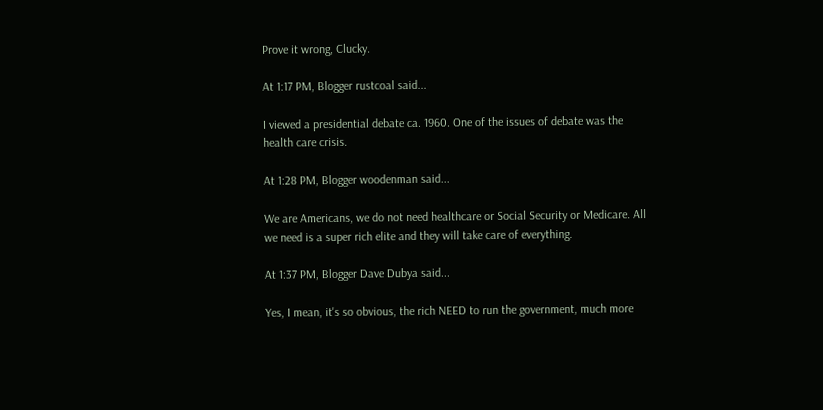Prove it wrong, Clucky.

At 1:17 PM, Blogger rustcoal said...

I viewed a presidential debate ca. 1960. One of the issues of debate was the health care crisis.

At 1:28 PM, Blogger woodenman said...

We are Americans, we do not need healthcare or Social Security or Medicare. All we need is a super rich elite and they will take care of everything.

At 1:37 PM, Blogger Dave Dubya said...

Yes, I mean, it's so obvious, the rich NEED to run the government, much more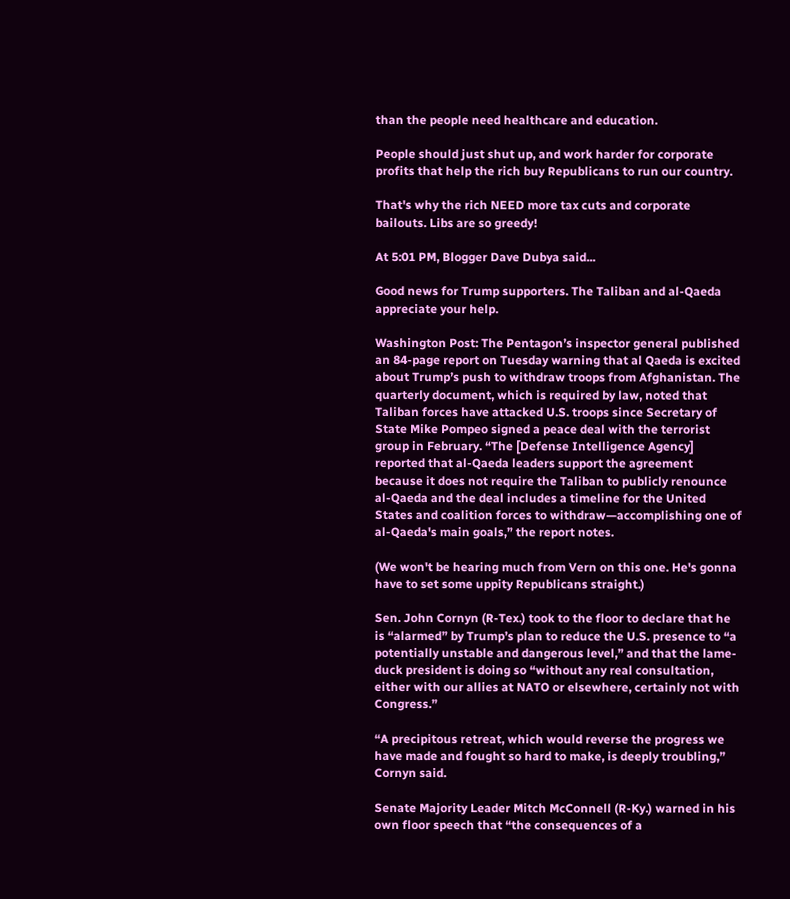than the people need healthcare and education.

People should just shut up, and work harder for corporate profits that help the rich buy Republicans to run our country.

That's why the rich NEED more tax cuts and corporate bailouts. Libs are so greedy!

At 5:01 PM, Blogger Dave Dubya said...

Good news for Trump supporters. The Taliban and al-Qaeda appreciate your help.

Washington Post: The Pentagon’s inspector general published an 84-page report on Tuesday warning that al Qaeda is excited about Trump’s push to withdraw troops from Afghanistan. The quarterly document, which is required by law, noted that Taliban forces have attacked U.S. troops since Secretary of State Mike Pompeo signed a peace deal with the terrorist group in February. “The [Defense Intelligence Agency] reported that al-Qaeda leaders support the agreement because it does not require the Taliban to publicly renounce al-Qaeda and the deal includes a timeline for the United States and coalition forces to withdraw—accomplishing one of al-Qaeda's main goals,” the report notes.

(We won't be hearing much from Vern on this one. He's gonna have to set some uppity Republicans straight.)

Sen. John Cornyn (R-Tex.) took to the floor to declare that he is “alarmed” by Trump’s plan to reduce the U.S. presence to “a potentially unstable and dangerous level,” and that the lame-duck president is doing so “without any real consultation, either with our allies at NATO or elsewhere, certainly not with Congress.”

“A precipitous retreat, which would reverse the progress we have made and fought so hard to make, is deeply troubling,” Cornyn said.

Senate Majority Leader Mitch McConnell (R-Ky.) warned in his own floor speech that “the consequences of a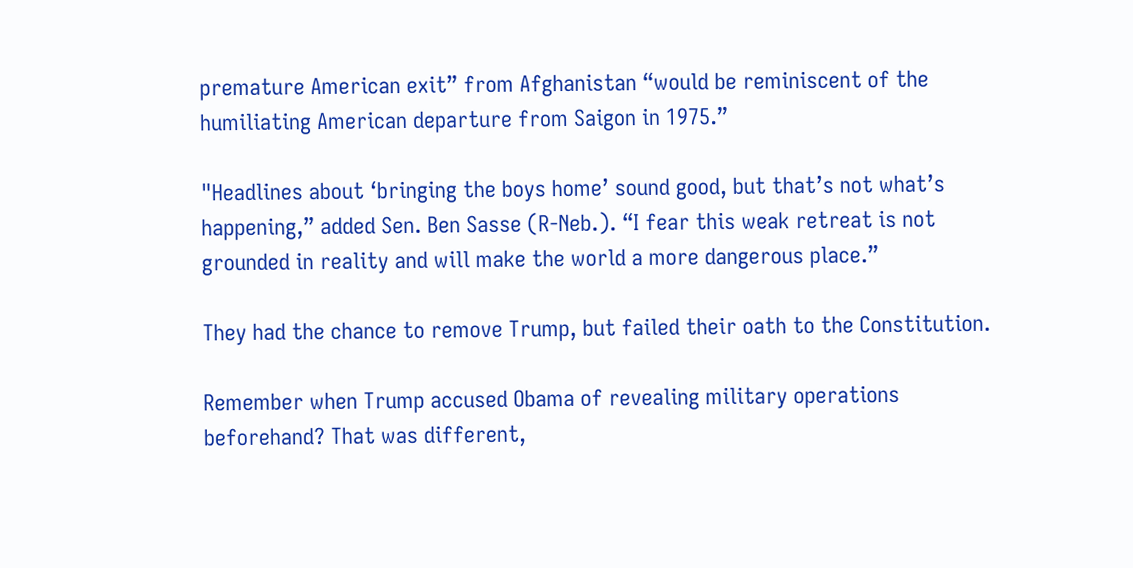premature American exit” from Afghanistan “would be reminiscent of the humiliating American departure from Saigon in 1975.”

"Headlines about ‘bringing the boys home’ sound good, but that’s not what’s happening,” added Sen. Ben Sasse (R-Neb.). “I fear this weak retreat is not grounded in reality and will make the world a more dangerous place.”

They had the chance to remove Trump, but failed their oath to the Constitution.

Remember when Trump accused Obama of revealing military operations beforehand? That was different,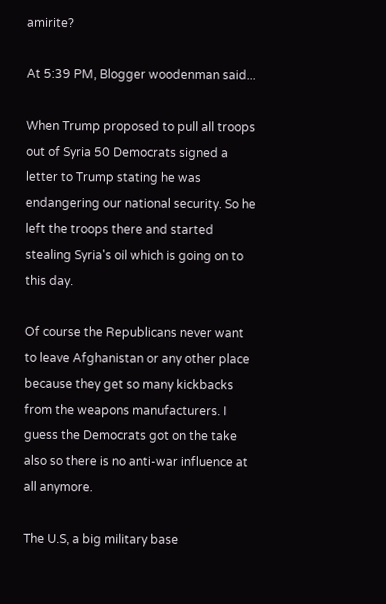amirite?

At 5:39 PM, Blogger woodenman said...

When Trump proposed to pull all troops out of Syria 50 Democrats signed a letter to Trump stating he was endangering our national security. So he left the troops there and started stealing Syria's oil which is going on to this day.

Of course the Republicans never want to leave Afghanistan or any other place because they get so many kickbacks from the weapons manufacturers. I guess the Democrats got on the take also so there is no anti-war influence at all anymore.

The U.S, a big military base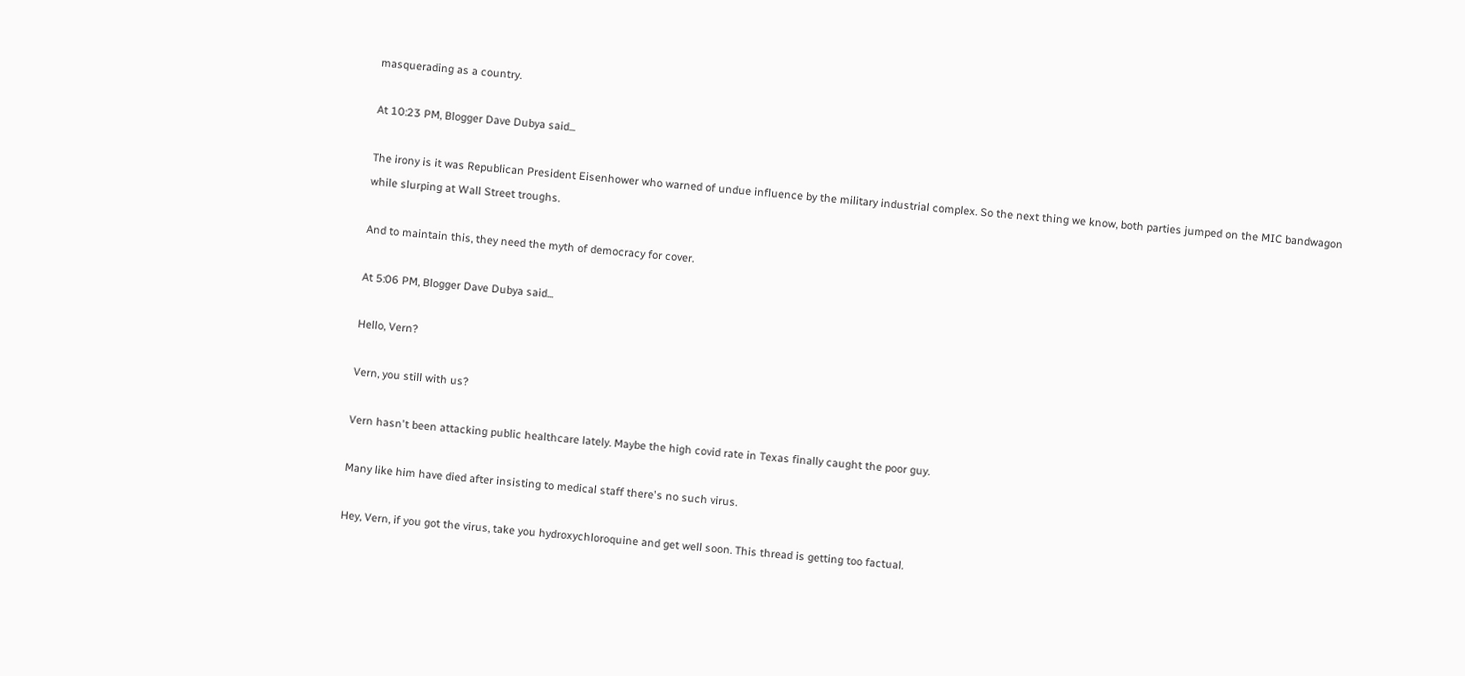masquerading as a country.

At 10:23 PM, Blogger Dave Dubya said...

The irony is it was Republican President Eisenhower who warned of undue influence by the military industrial complex. So the next thing we know, both parties jumped on the MIC bandwagon while slurping at Wall Street troughs.

And to maintain this, they need the myth of democracy for cover.

At 5:06 PM, Blogger Dave Dubya said...

Hello, Vern?

Vern, you still with us?

Vern hasn't been attacking public healthcare lately. Maybe the high covid rate in Texas finally caught the poor guy.

Many like him have died after insisting to medical staff there's no such virus.

Hey, Vern, if you got the virus, take you hydroxychloroquine and get well soon. This thread is getting too factual.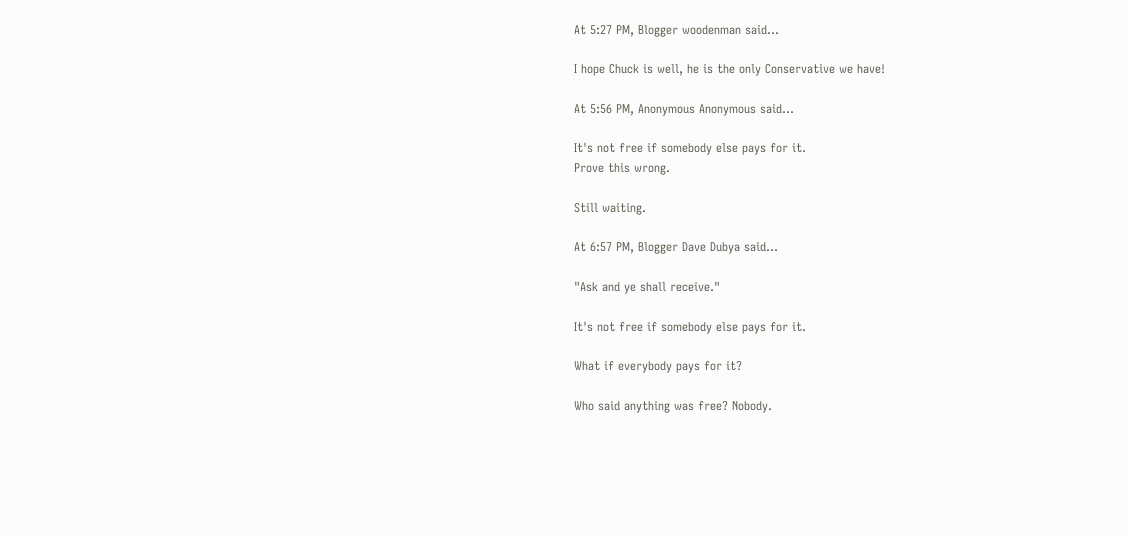At 5:27 PM, Blogger woodenman said...

I hope Chuck is well, he is the only Conservative we have!

At 5:56 PM, Anonymous Anonymous said...

It's not free if somebody else pays for it.
Prove this wrong.

Still waiting.

At 6:57 PM, Blogger Dave Dubya said...

"Ask and ye shall receive."

It's not free if somebody else pays for it.

What if everybody pays for it?

Who said anything was free? Nobody.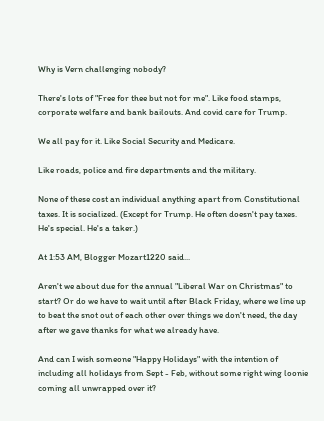Why is Vern challenging nobody?

There's lots of "Free for thee but not for me". Like food stamps, corporate welfare and bank bailouts. And covid care for Trump.

We all pay for it. Like Social Security and Medicare.

Like roads, police and fire departments and the military.

None of these cost an individual anything apart from Constitutional taxes. It is socialized. (Except for Trump. He often doesn't pay taxes. He's special. He's a taker.)

At 1:53 AM, Blogger Mozart1220 said...

Aren't we about due for the annual "Liberal War on Christmas" to start? Or do we have to wait until after Black Friday, where we line up to beat the snot out of each other over things we don't need, the day after we gave thanks for what we already have.

And can I wish someone "Happy Holidays" with the intention of including all holidays from Sept - Feb, without some right wing loonie coming all unwrapped over it?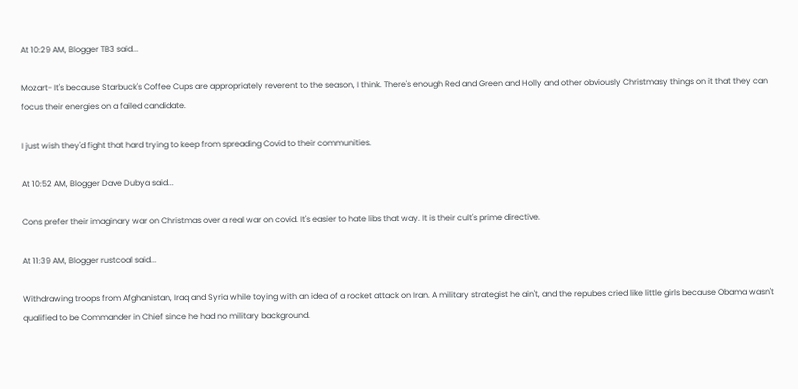At 10:29 AM, Blogger TB3 said...

Mozart- It's because Starbuck's Coffee Cups are appropriately reverent to the season, I think. There's enough Red and Green and Holly and other obviously Christmasy things on it that they can focus their energies on a failed candidate.

I just wish they'd fight that hard trying to keep from spreading Covid to their communities.

At 10:52 AM, Blogger Dave Dubya said...

Cons prefer their imaginary war on Christmas over a real war on covid. It's easier to hate libs that way. It is their cult's prime directive.

At 11:39 AM, Blogger rustcoal said...

Withdrawing troops from Afghanistan, Iraq and Syria while toying with an idea of a rocket attack on Iran. A military strategist he ain't, and the repubes cried like little girls because Obama wasn't qualified to be Commander in Chief since he had no military background.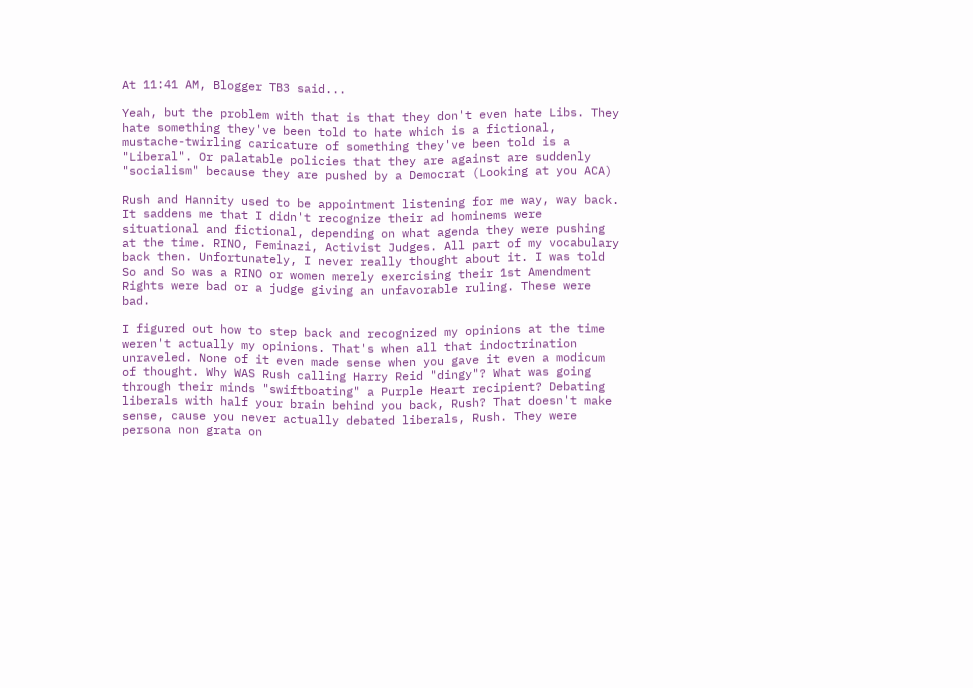At 11:41 AM, Blogger TB3 said...

Yeah, but the problem with that is that they don't even hate Libs. They hate something they've been told to hate which is a fictional, mustache-twirling caricature of something they've been told is a "Liberal". Or palatable policies that they are against are suddenly "socialism" because they are pushed by a Democrat (Looking at you ACA)

Rush and Hannity used to be appointment listening for me way, way back. It saddens me that I didn't recognize their ad hominems were situational and fictional, depending on what agenda they were pushing at the time. RINO, Feminazi, Activist Judges. All part of my vocabulary back then. Unfortunately, I never really thought about it. I was told So and So was a RINO or women merely exercising their 1st Amendment Rights were bad or a judge giving an unfavorable ruling. These were bad.

I figured out how to step back and recognized my opinions at the time weren't actually my opinions. That's when all that indoctrination unraveled. None of it even made sense when you gave it even a modicum of thought. Why WAS Rush calling Harry Reid "dingy"? What was going through their minds "swiftboating" a Purple Heart recipient? Debating liberals with half your brain behind you back, Rush? That doesn't make sense, cause you never actually debated liberals, Rush. They were persona non grata on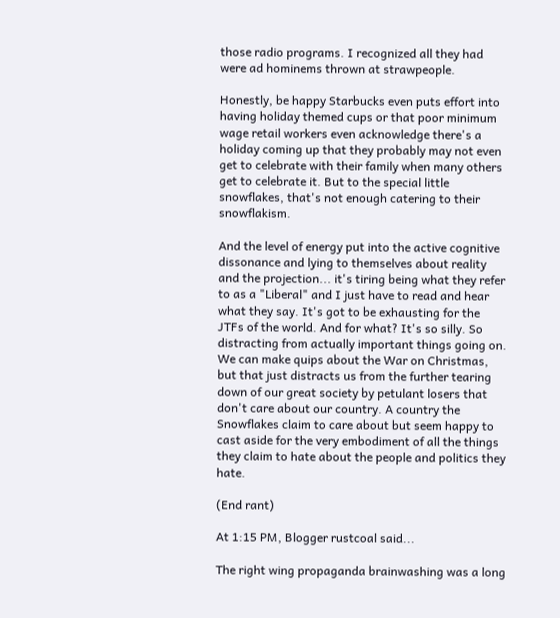those radio programs. I recognized all they had were ad hominems thrown at strawpeople.

Honestly, be happy Starbucks even puts effort into having holiday themed cups or that poor minimum wage retail workers even acknowledge there's a holiday coming up that they probably may not even get to celebrate with their family when many others get to celebrate it. But to the special little snowflakes, that's not enough catering to their snowflakism.

And the level of energy put into the active cognitive dissonance and lying to themselves about reality and the projection... it's tiring being what they refer to as a "Liberal" and I just have to read and hear what they say. It's got to be exhausting for the JTFs of the world. And for what? It's so silly. So distracting from actually important things going on. We can make quips about the War on Christmas, but that just distracts us from the further tearing down of our great society by petulant losers that don't care about our country. A country the Snowflakes claim to care about but seem happy to cast aside for the very embodiment of all the things they claim to hate about the people and politics they hate.

(End rant)

At 1:15 PM, Blogger rustcoal said...

The right wing propaganda brainwashing was a long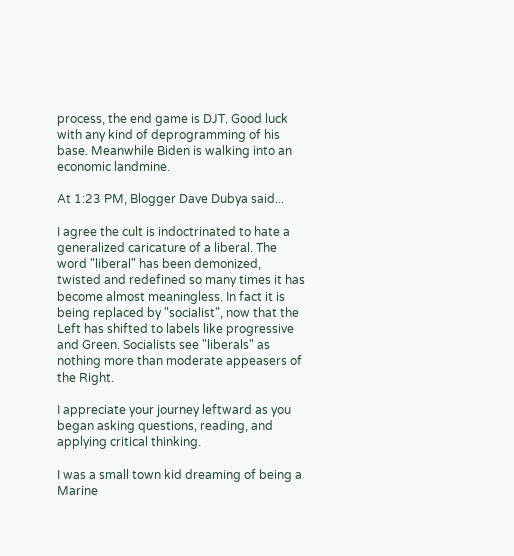process, the end game is DJT. Good luck with any kind of deprogramming of his base. Meanwhile Biden is walking into an economic landmine.

At 1:23 PM, Blogger Dave Dubya said...

I agree the cult is indoctrinated to hate a generalized caricature of a liberal. The word "liberal" has been demonized, twisted and redefined so many times it has become almost meaningless. In fact it is being replaced by "socialist", now that the Left has shifted to labels like progressive and Green. Socialists see "liberals" as nothing more than moderate appeasers of the Right.

I appreciate your journey leftward as you began asking questions, reading, and applying critical thinking.

I was a small town kid dreaming of being a Marine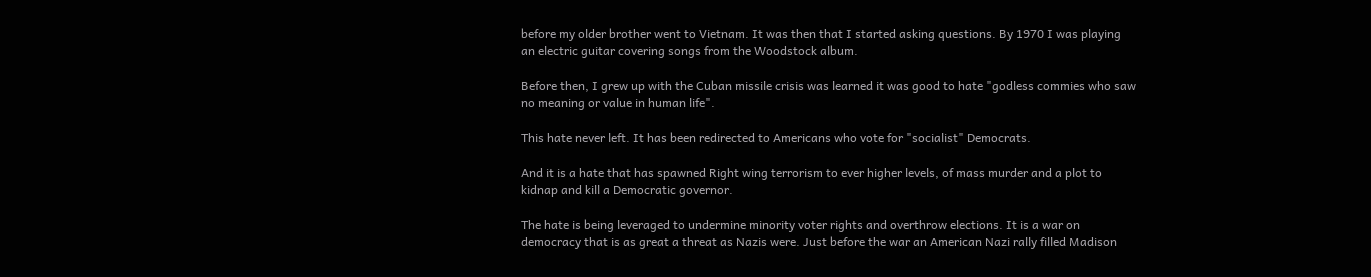before my older brother went to Vietnam. It was then that I started asking questions. By 1970 I was playing an electric guitar covering songs from the Woodstock album.

Before then, I grew up with the Cuban missile crisis was learned it was good to hate "godless commies who saw no meaning or value in human life".

This hate never left. It has been redirected to Americans who vote for "socialist" Democrats.

And it is a hate that has spawned Right wing terrorism to ever higher levels, of mass murder and a plot to kidnap and kill a Democratic governor.

The hate is being leveraged to undermine minority voter rights and overthrow elections. It is a war on democracy that is as great a threat as Nazis were. Just before the war an American Nazi rally filled Madison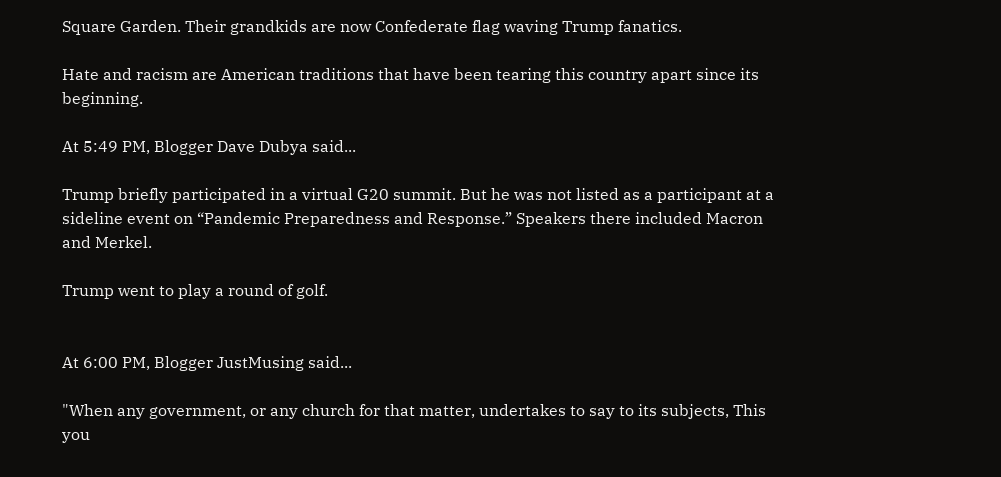Square Garden. Their grandkids are now Confederate flag waving Trump fanatics.

Hate and racism are American traditions that have been tearing this country apart since its beginning.

At 5:49 PM, Blogger Dave Dubya said...

Trump briefly participated in a virtual G20 summit. But he was not listed as a participant at a sideline event on “Pandemic Preparedness and Response.” Speakers there included Macron and Merkel.

Trump went to play a round of golf.


At 6:00 PM, Blogger JustMusing said...

"When any government, or any church for that matter, undertakes to say to its subjects, This you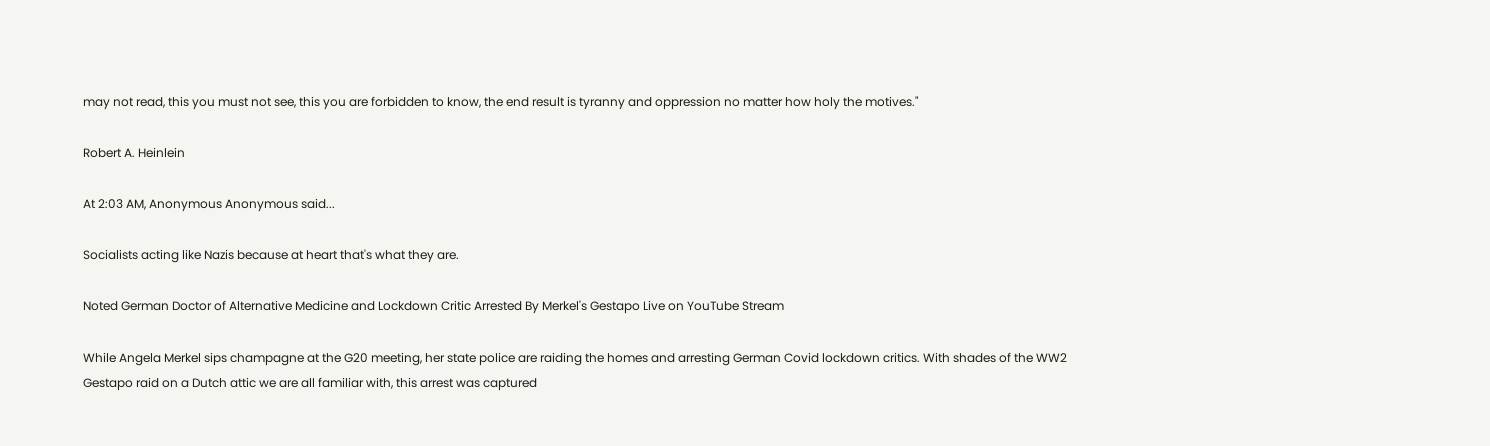may not read, this you must not see, this you are forbidden to know, the end result is tyranny and oppression no matter how holy the motives."

Robert A. Heinlein

At 2:03 AM, Anonymous Anonymous said...

Socialists acting like Nazis because at heart that's what they are.

Noted German Doctor of Alternative Medicine and Lockdown Critic Arrested By Merkel's Gestapo Live on YouTube Stream

While Angela Merkel sips champagne at the G20 meeting, her state police are raiding the homes and arresting German Covid lockdown critics. With shades of the WW2 Gestapo raid on a Dutch attic we are all familiar with, this arrest was captured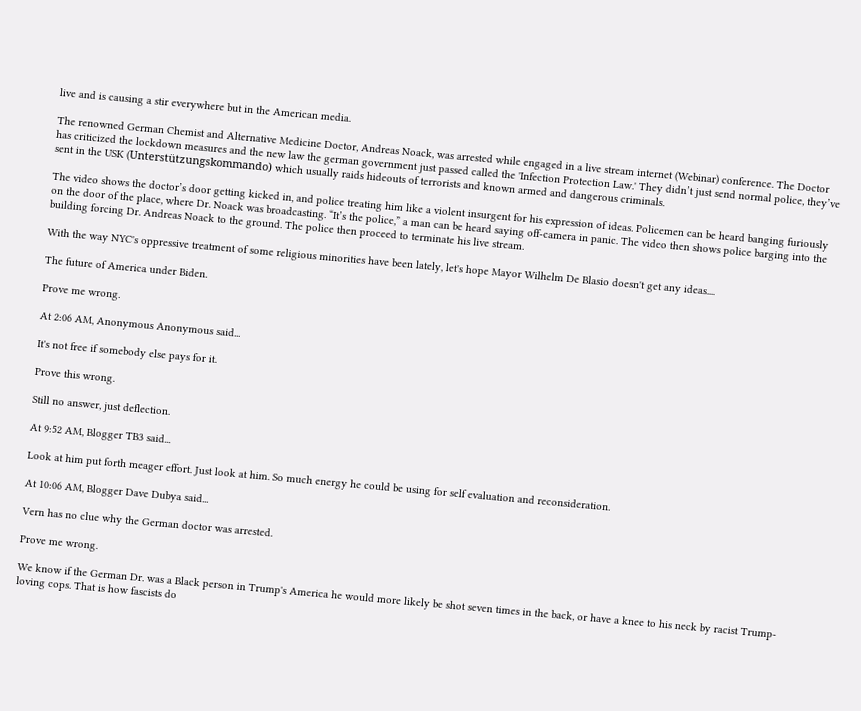live and is causing a stir everywhere but in the American media.

The renowned German Chemist and Alternative Medicine Doctor, Andreas Noack, was arrested while engaged in a live stream internet (Webinar) conference. The Doctor has criticized the lockdown measures and the new law the german government just passed called the 'Infection Protection Law.' They didn’t just send normal police, they’ve sent in the USK (Unterstützungskommando) which usually raids hideouts of terrorists and known armed and dangerous criminals.

The video shows the doctor’s door getting kicked in, and police treating him like a violent insurgent for his expression of ideas. Policemen can be heard banging furiously on the door of the place, where Dr. Noack was broadcasting. “It’s the police,” a man can be heard saying off-camera in panic. The video then shows police barging into the building forcing Dr. Andreas Noack to the ground. The police then proceed to terminate his live stream.

With the way NYC's oppressive treatment of some religious minorities have been lately, let's hope Mayor Wilhelm De Blasio doesn't get any ideas....

The future of America under Biden.

Prove me wrong.

At 2:06 AM, Anonymous Anonymous said...

It's not free if somebody else pays for it.

Prove this wrong.

Still no answer, just deflection.

At 9:52 AM, Blogger TB3 said...

Look at him put forth meager effort. Just look at him. So much energy he could be using for self evaluation and reconsideration.

At 10:06 AM, Blogger Dave Dubya said...

Vern has no clue why the German doctor was arrested.

Prove me wrong.

We know if the German Dr. was a Black person in Trump's America he would more likely be shot seven times in the back, or have a knee to his neck by racist Trump-loving cops. That is how fascists do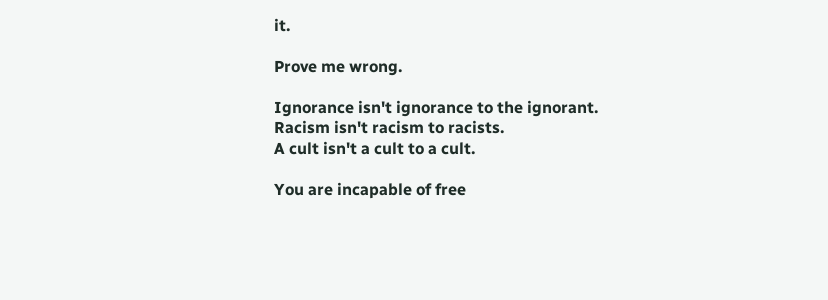it.

Prove me wrong.

Ignorance isn't ignorance to the ignorant.
Racism isn't racism to racists.
A cult isn't a cult to a cult.

You are incapable of free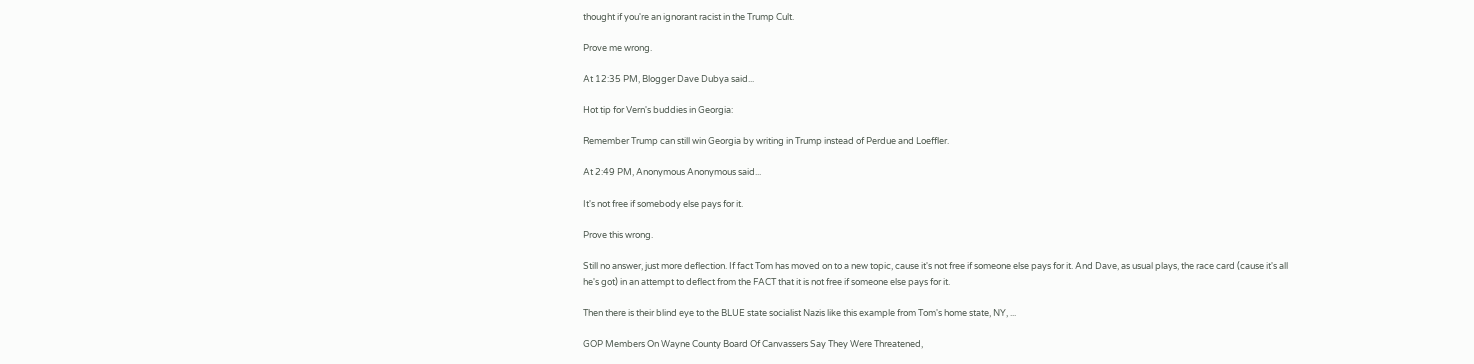thought if you're an ignorant racist in the Trump Cult.

Prove me wrong.

At 12:35 PM, Blogger Dave Dubya said...

Hot tip for Vern's buddies in Georgia:

Remember Trump can still win Georgia by writing in Trump instead of Perdue and Loeffler.

At 2:49 PM, Anonymous Anonymous said...

It's not free if somebody else pays for it.

Prove this wrong.

Still no answer, just more deflection. If fact Tom has moved on to a new topic, cause it's not free if someone else pays for it. And Dave, as usual plays, the race card (cause it's all he's got) in an attempt to deflect from the FACT that it is not free if someone else pays for it.

Then there is their blind eye to the BLUE state socialist Nazis like this example from Tom's home state, NY, ...

GOP Members On Wayne County Board Of Canvassers Say They Were Threatened,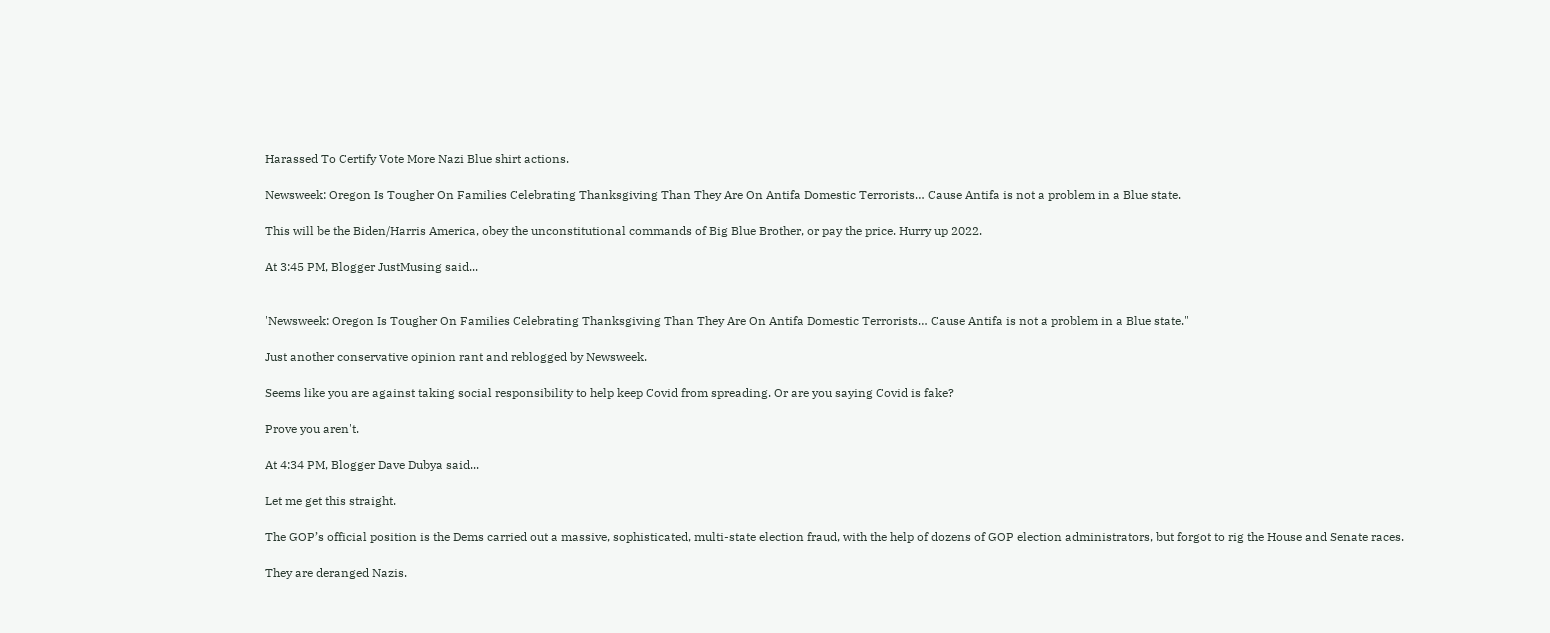Harassed To Certify Vote More Nazi Blue shirt actions.

Newsweek: Oregon Is Tougher On Families Celebrating Thanksgiving Than They Are On Antifa Domestic Terrorists… Cause Antifa is not a problem in a Blue state.

This will be the Biden/Harris America, obey the unconstitutional commands of Big Blue Brother, or pay the price. Hurry up 2022.

At 3:45 PM, Blogger JustMusing said...


'Newsweek: Oregon Is Tougher On Families Celebrating Thanksgiving Than They Are On Antifa Domestic Terrorists… Cause Antifa is not a problem in a Blue state."

Just another conservative opinion rant and reblogged by Newsweek.

Seems like you are against taking social responsibility to help keep Covid from spreading. Or are you saying Covid is fake?

Prove you aren't.

At 4:34 PM, Blogger Dave Dubya said...

Let me get this straight.

The GOP’s official position is the Dems carried out a massive, sophisticated, multi-state election fraud, with the help of dozens of GOP election administrators, but forgot to rig the House and Senate races.

They are deranged Nazis.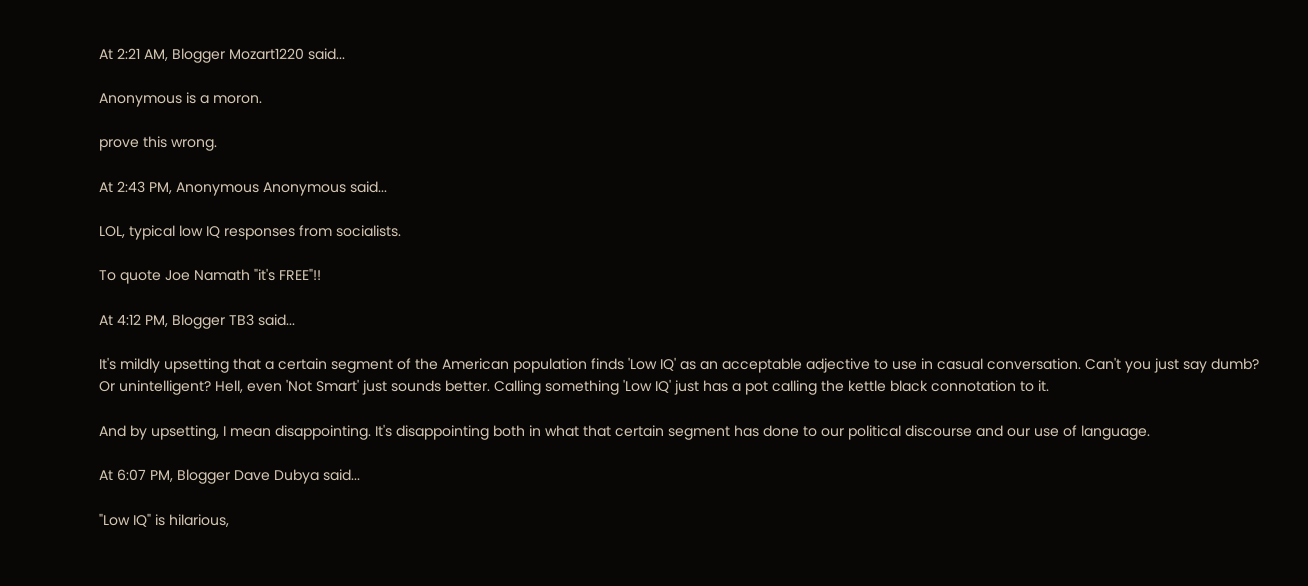At 2:21 AM, Blogger Mozart1220 said...

Anonymous is a moron.

prove this wrong.

At 2:43 PM, Anonymous Anonymous said...

LOL, typical low IQ responses from socialists.

To quote Joe Namath "it's FREE"!!

At 4:12 PM, Blogger TB3 said...

It's mildly upsetting that a certain segment of the American population finds 'Low IQ' as an acceptable adjective to use in casual conversation. Can't you just say dumb? Or unintelligent? Hell, even 'Not Smart' just sounds better. Calling something 'Low IQ' just has a pot calling the kettle black connotation to it.

And by upsetting, I mean disappointing. It's disappointing both in what that certain segment has done to our political discourse and our use of language.

At 6:07 PM, Blogger Dave Dubya said...

"Low IQ" is hilarious,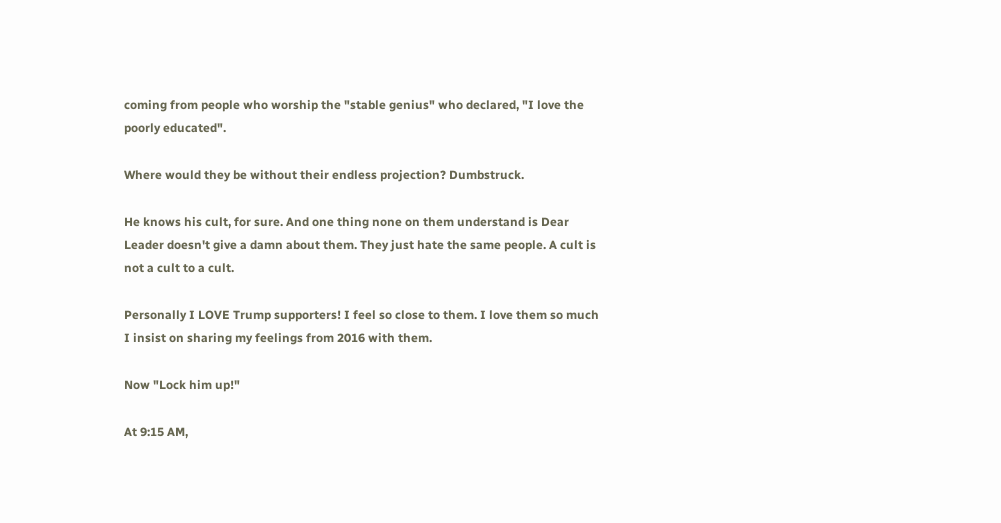coming from people who worship the "stable genius" who declared, "I love the poorly educated".

Where would they be without their endless projection? Dumbstruck.

He knows his cult, for sure. And one thing none on them understand is Dear Leader doesn't give a damn about them. They just hate the same people. A cult is not a cult to a cult.

Personally I LOVE Trump supporters! I feel so close to them. I love them so much I insist on sharing my feelings from 2016 with them.

Now "Lock him up!"

At 9:15 AM,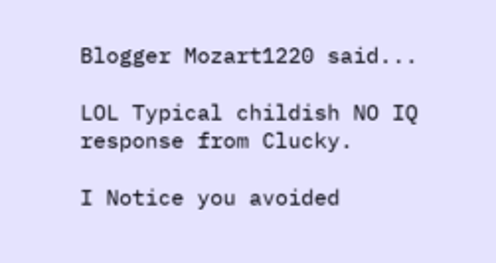Blogger Mozart1220 said...

LOL Typical childish NO IQ response from Clucky.

I Notice you avoided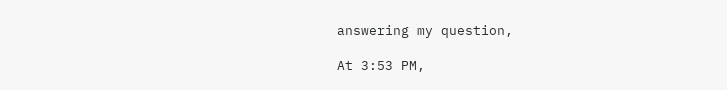answering my question,

At 3:53 PM,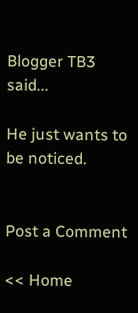Blogger TB3 said...

He just wants to be noticed.


Post a Comment

<< Home